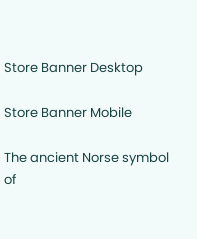Store Banner Desktop

Store Banner Mobile

The ancient Norse symbol of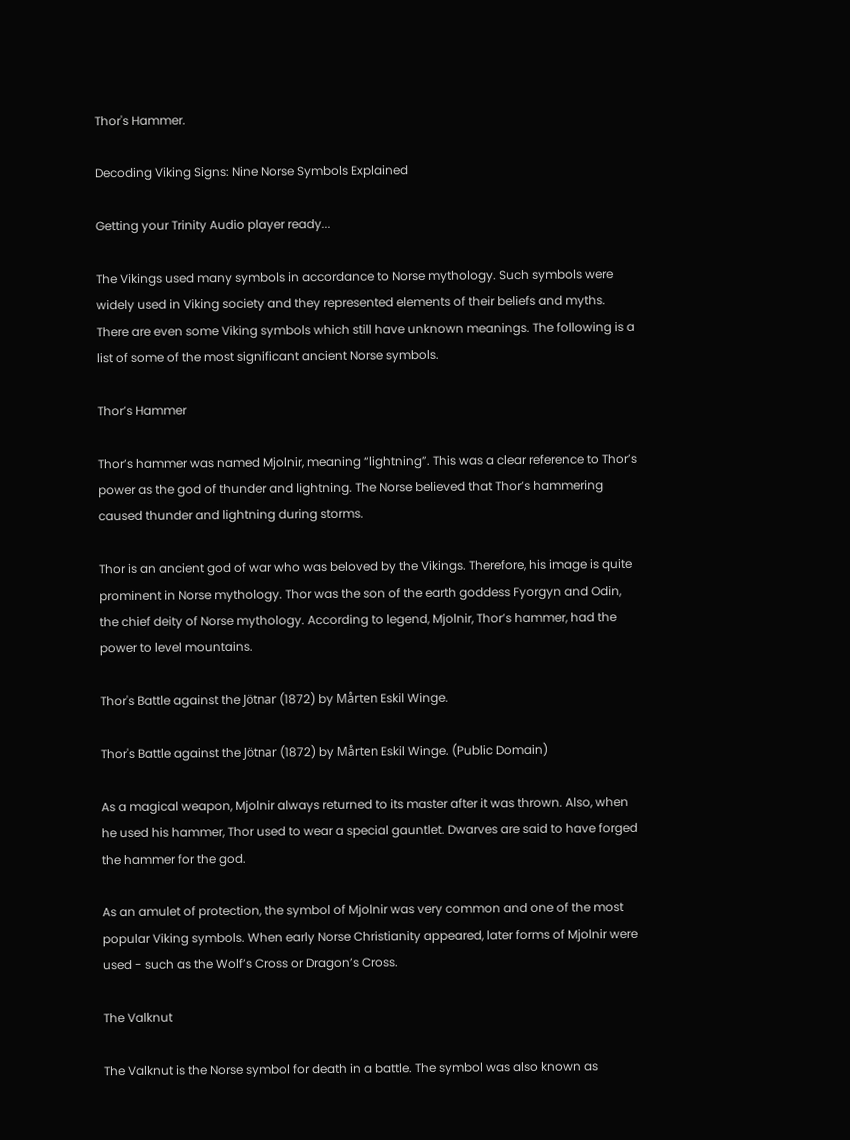Thor's Hammer.

Decoding Viking Signs: Nine Norse Symbols Explained

Getting your Trinity Audio player ready...

The Vikings used many symbols in accordance to Norse mythology. Such symbols were widely used in Viking society and they represented elements of their beliefs and myths. There are even some Viking symbols which still have unknown meanings. The following is a list of some of the most significant ancient Norse symbols.

Thor’s Hammer

Thor’s hammer was named Mjolnir, meaning “lightning”. This was a clear reference to Thor’s power as the god of thunder and lightning. The Norse believed that Thor’s hammering caused thunder and lightning during storms.

Thor is an ancient god of war who was beloved by the Vikings. Therefore, his image is quite prominent in Norse mythology. Thor was the son of the earth goddess Fyorgyn and Odin, the chief deity of Norse mythology. According to legend, Mjolnir, Thor’s hammer, had the power to level mountains.

Thor's Battle against the Jötnar (1872) by Mårten Eskil Winge.

Thor's Battle against the Jötnar (1872) by Mårten Eskil Winge. (Public Domain)

As a magical weapon, Mjolnir always returned to its master after it was thrown. Also, when he used his hammer, Thor used to wear a special gauntlet. Dwarves are said to have forged the hammer for the god.

As an amulet of protection, the symbol of Mjolnir was very common and one of the most popular Viking symbols. When early Norse Christianity appeared, later forms of Mjolnir were used - such as the Wolf’s Cross or Dragon’s Cross.

The Valknut

The Valknut is the Norse symbol for death in a battle. The symbol was also known as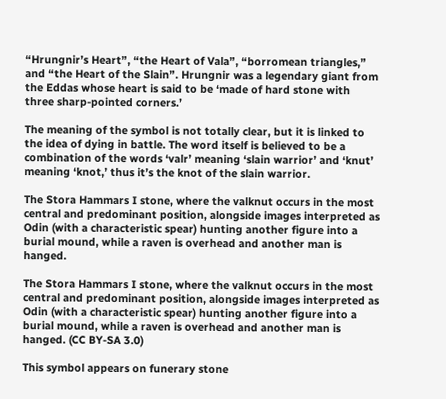“Hrungnir’s Heart”, “the Heart of Vala”, “borromean triangles,” and “the Heart of the Slain”. Hrungnir was a legendary giant from the Eddas whose heart is said to be ‘made of hard stone with three sharp-pointed corners.’

The meaning of the symbol is not totally clear, but it is linked to the idea of dying in battle. The word itself is believed to be a combination of the words ‘valr’ meaning ‘slain warrior’ and ‘knut’ meaning ‘knot,’ thus it’s the knot of the slain warrior.

The Stora Hammars I stone, where the valknut occurs in the most central and predominant position, alongside images interpreted as Odin (with a characteristic spear) hunting another figure into a burial mound, while a raven is overhead and another man is hanged.

The Stora Hammars I stone, where the valknut occurs in the most central and predominant position, alongside images interpreted as Odin (with a characteristic spear) hunting another figure into a burial mound, while a raven is overhead and another man is hanged. (CC BY-SA 3.0)

This symbol appears on funerary stone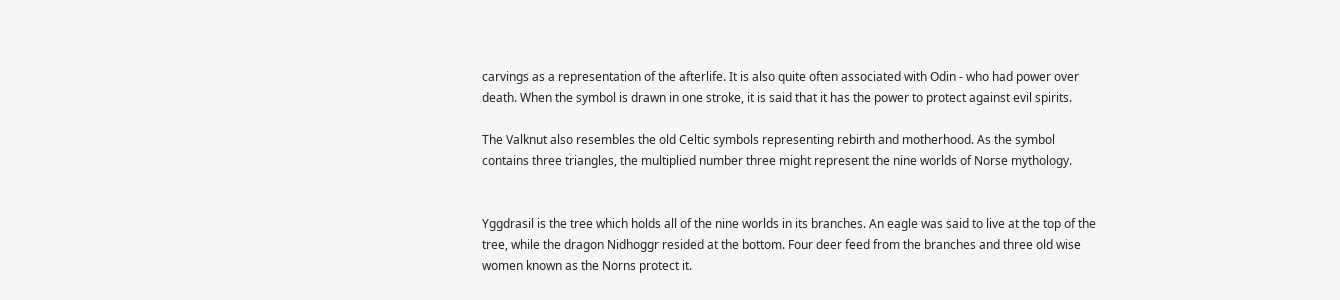carvings as a representation of the afterlife. It is also quite often associated with Odin - who had power over death. When the symbol is drawn in one stroke, it is said that it has the power to protect against evil spirits.

The Valknut also resembles the old Celtic symbols representing rebirth and motherhood. As the symbol contains three triangles, the multiplied number three might represent the nine worlds of Norse mythology.


Yggdrasil is the tree which holds all of the nine worlds in its branches. An eagle was said to live at the top of the tree, while the dragon Nidhoggr resided at the bottom. Four deer feed from the branches and three old wise women known as the Norns protect it.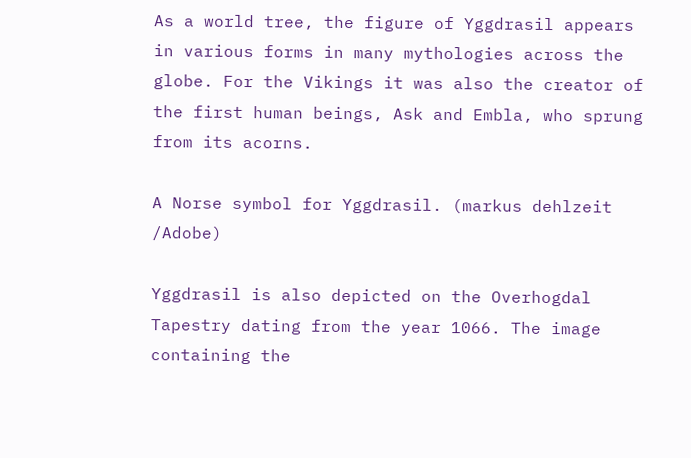As a world tree, the figure of Yggdrasil appears in various forms in many mythologies across the globe. For the Vikings it was also the creator of the first human beings, Ask and Embla, who sprung from its acorns.

A Norse symbol for Yggdrasil. (markus dehlzeit /Adobe)

Yggdrasil is also depicted on the Overhogdal Tapestry dating from the year 1066. The image containing the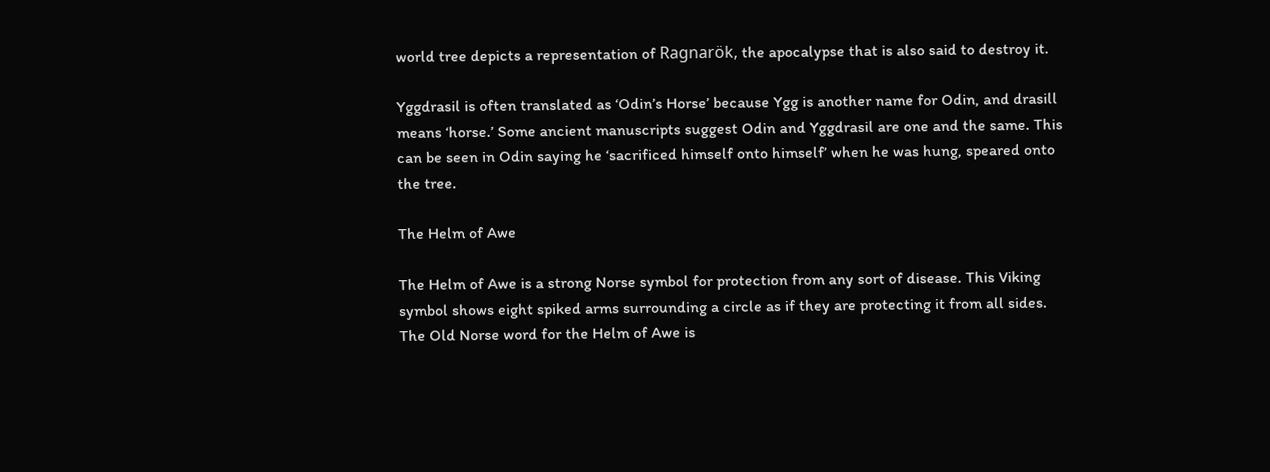world tree depicts a representation of Ragnarök, the apocalypse that is also said to destroy it.

Yggdrasil is often translated as ‘Odin’s Horse’ because Ygg is another name for Odin, and drasill means ‘horse.’ Some ancient manuscripts suggest Odin and Yggdrasil are one and the same. This can be seen in Odin saying he ‘sacrificed himself onto himself’ when he was hung, speared onto the tree.

The Helm of Awe

The Helm of Awe is a strong Norse symbol for protection from any sort of disease. This Viking symbol shows eight spiked arms surrounding a circle as if they are protecting it from all sides. The Old Norse word for the Helm of Awe is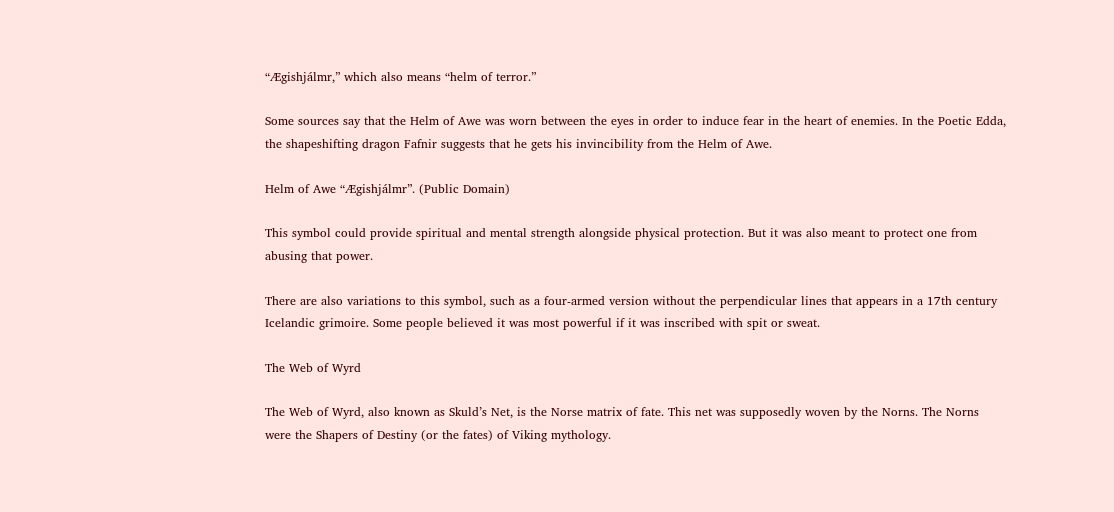“Ægishjálmr,” which also means “helm of terror.”

Some sources say that the Helm of Awe was worn between the eyes in order to induce fear in the heart of enemies. In the Poetic Edda, the shapeshifting dragon Fafnir suggests that he gets his invincibility from the Helm of Awe.

Helm of Awe “Ægishjálmr”. (Public Domain)

This symbol could provide spiritual and mental strength alongside physical protection. But it was also meant to protect one from abusing that power.

There are also variations to this symbol, such as a four-armed version without the perpendicular lines that appears in a 17th century Icelandic grimoire. Some people believed it was most powerful if it was inscribed with spit or sweat.

The Web of Wyrd

The Web of Wyrd, also known as Skuld’s Net, is the Norse matrix of fate. This net was supposedly woven by the Norns. The Norns were the Shapers of Destiny (or the fates) of Viking mythology.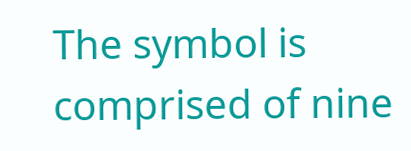The symbol is comprised of nine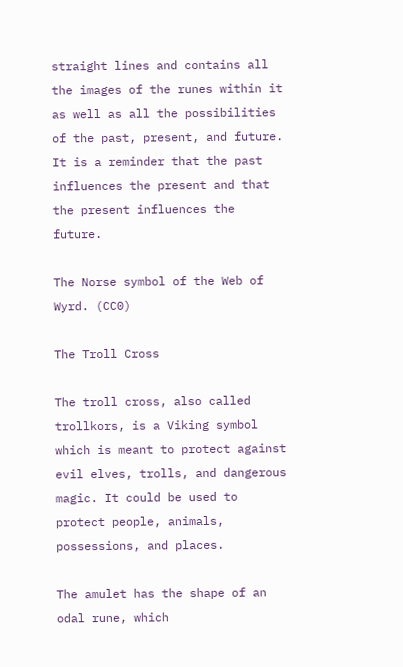straight lines and contains all the images of the runes within it as well as all the possibilities of the past, present, and future. It is a reminder that the past influences the present and that the present influences the future.

The Norse symbol of the Web of Wyrd. (CC0)

The Troll Cross

The troll cross, also called trollkors, is a Viking symbol which is meant to protect against evil elves, trolls, and dangerous magic. It could be used to protect people, animals, possessions, and places.

The amulet has the shape of an odal rune, which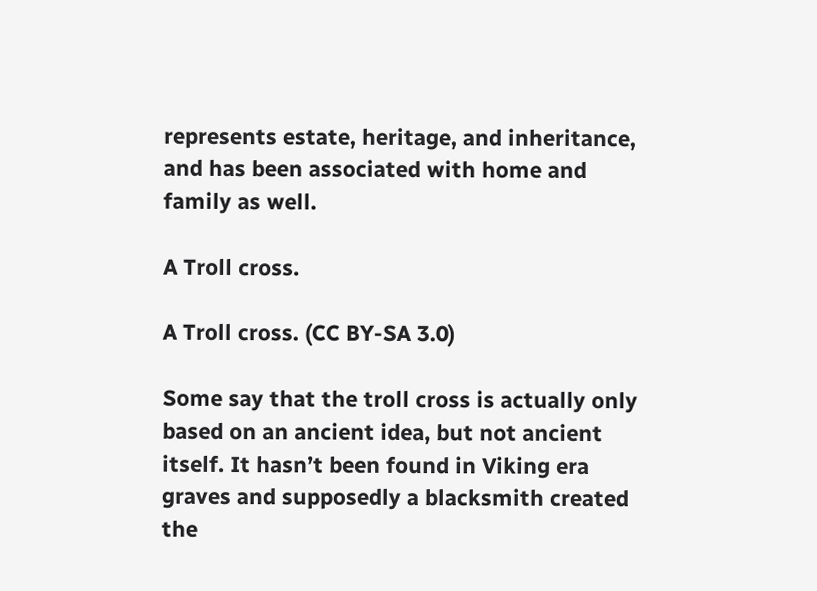represents estate, heritage, and inheritance, and has been associated with home and family as well.

A Troll cross.

A Troll cross. (CC BY-SA 3.0)

Some say that the troll cross is actually only based on an ancient idea, but not ancient itself. It hasn’t been found in Viking era graves and supposedly a blacksmith created the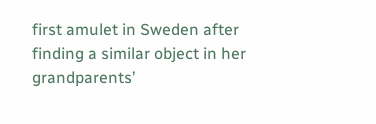first amulet in Sweden after finding a similar object in her grandparents’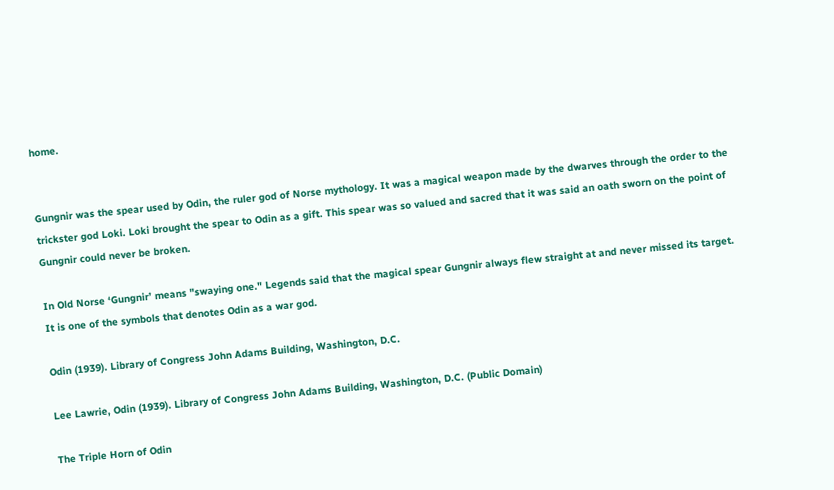home.


Gungnir was the spear used by Odin, the ruler god of Norse mythology. It was a magical weapon made by the dwarves through the order to the trickster god Loki. Loki brought the spear to Odin as a gift. This spear was so valued and sacred that it was said an oath sworn on the point of Gungnir could never be broken.

In Old Norse ‘Gungnir’ means "swaying one." Legends said that the magical spear Gungnir always flew straight at and never missed its target. It is one of the symbols that denotes Odin as a war god.

Odin (1939). Library of Congress John Adams Building, Washington, D.C.

Lee Lawrie, Odin (1939). Library of Congress John Adams Building, Washington, D.C. (Public Domain)

The Triple Horn of Odin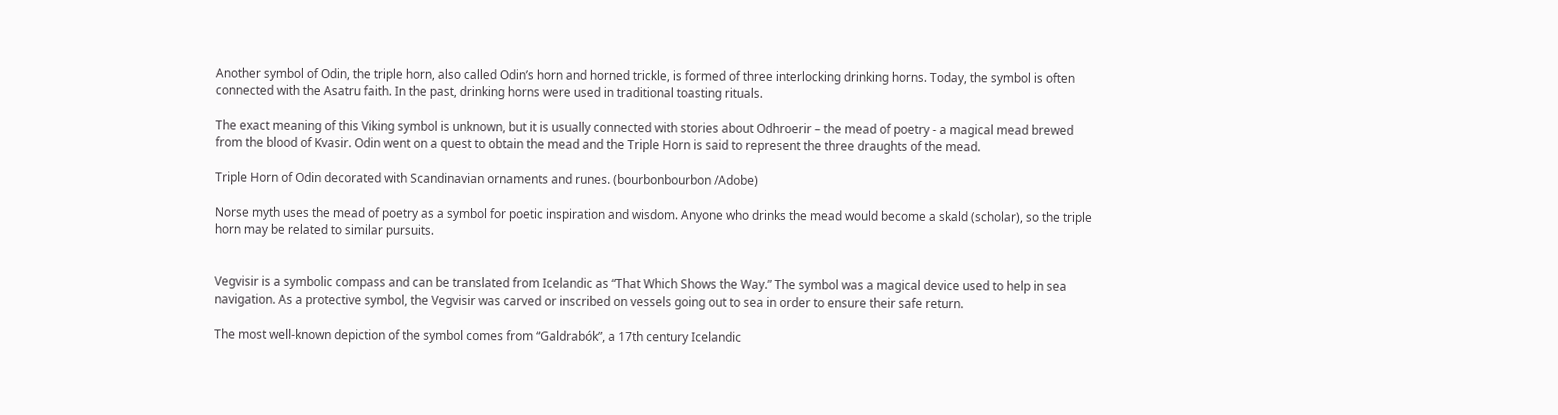Another symbol of Odin, the triple horn, also called Odin’s horn and horned trickle, is formed of three interlocking drinking horns. Today, the symbol is often connected with the Asatru faith. In the past, drinking horns were used in traditional toasting rituals.

The exact meaning of this Viking symbol is unknown, but it is usually connected with stories about Odhroerir – the mead of poetry - a magical mead brewed from the blood of Kvasir. Odin went on a quest to obtain the mead and the Triple Horn is said to represent the three draughts of the mead.

Triple Horn of Odin decorated with Scandinavian ornaments and runes. (bourbonbourbon /Adobe)

Norse myth uses the mead of poetry as a symbol for poetic inspiration and wisdom. Anyone who drinks the mead would become a skald (scholar), so the triple horn may be related to similar pursuits.


Vegvisir is a symbolic compass and can be translated from Icelandic as “That Which Shows the Way.” The symbol was a magical device used to help in sea navigation. As a protective symbol, the Vegvisir was carved or inscribed on vessels going out to sea in order to ensure their safe return.

The most well-known depiction of the symbol comes from “Galdrabók”, a 17th century Icelandic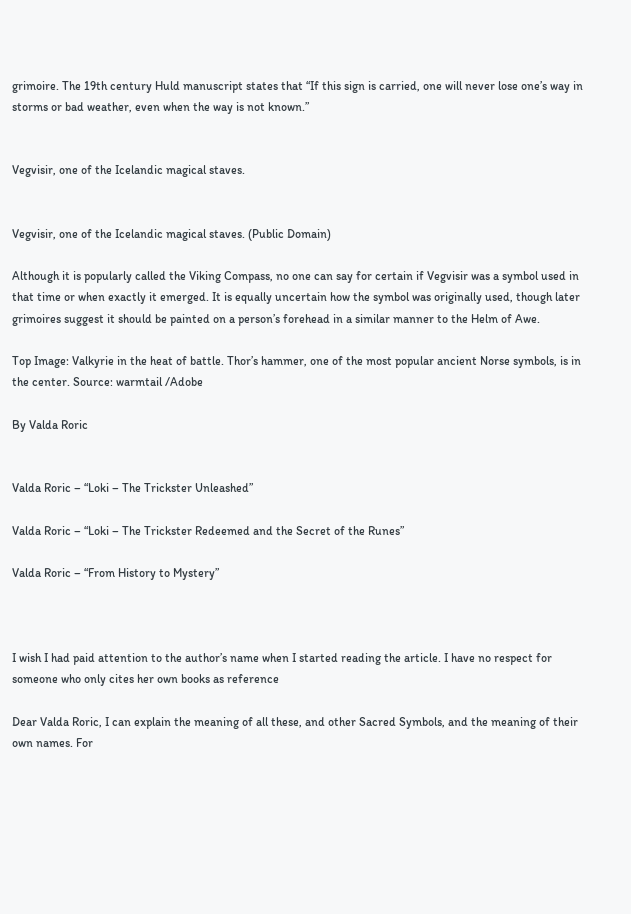grimoire. The 19th century Huld manuscript states that “If this sign is carried, one will never lose one’s way in storms or bad weather, even when the way is not known.”


Vegvisir, one of the Icelandic magical staves.


Vegvisir, one of the Icelandic magical staves. (Public Domain)

Although it is popularly called the Viking Compass, no one can say for certain if Vegvisir was a symbol used in that time or when exactly it emerged. It is equally uncertain how the symbol was originally used, though later grimoires suggest it should be painted on a person’s forehead in a similar manner to the Helm of Awe.

Top Image: Valkyrie in the heat of battle. Thor’s hammer, one of the most popular ancient Norse symbols, is in the center. Source: warmtail /Adobe

By Valda Roric


Valda Roric – “Loki – The Trickster Unleashed”

Valda Roric – “Loki – The Trickster Redeemed and the Secret of the Runes”

Valda Roric – “From History to Mystery”



I wish I had paid attention to the author’s name when I started reading the article. I have no respect for someone who only cites her own books as reference

Dear Valda Roric, I can explain the meaning of all these, and other Sacred Symbols, and the meaning of their own names. For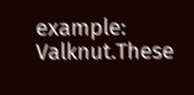example: Valknut.These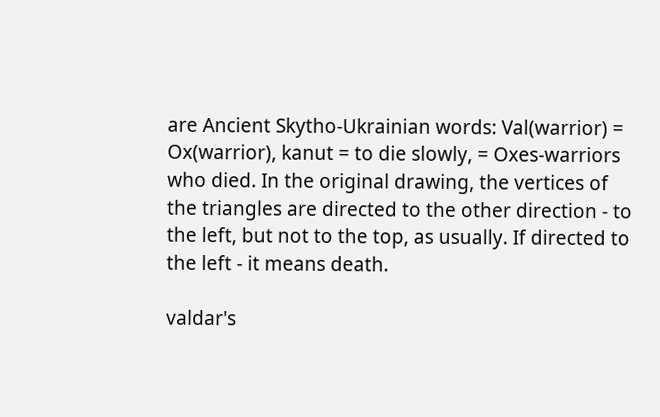are Ancient Skytho-Ukrainian words: Val(warrior) = Ox(warrior), kanut = to die slowly, = Oxes-warriors who died. In the original drawing, the vertices of the triangles are directed to the other direction - to the left, but not to the top, as usually. If directed to the left - it means death.

valdar's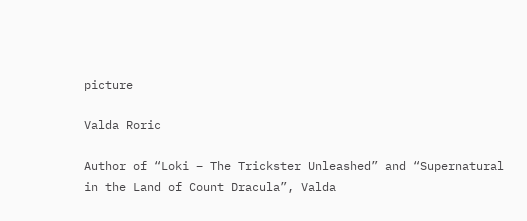picture

Valda Roric

Author of “Loki – The Trickster Unleashed” and “Supernatural in the Land of Count Dracula”, Valda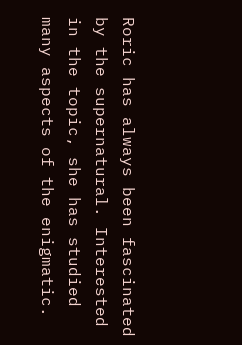Roric has always been fascinated by the supernatural. Interested in the topic, she has studied many aspects of the enigmatic.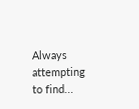Always attempting to find...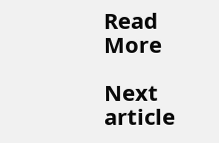Read More

Next article